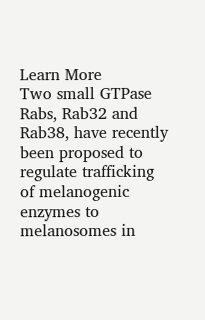Learn More
Two small GTPase Rabs, Rab32 and Rab38, have recently been proposed to regulate trafficking of melanogenic enzymes to melanosomes in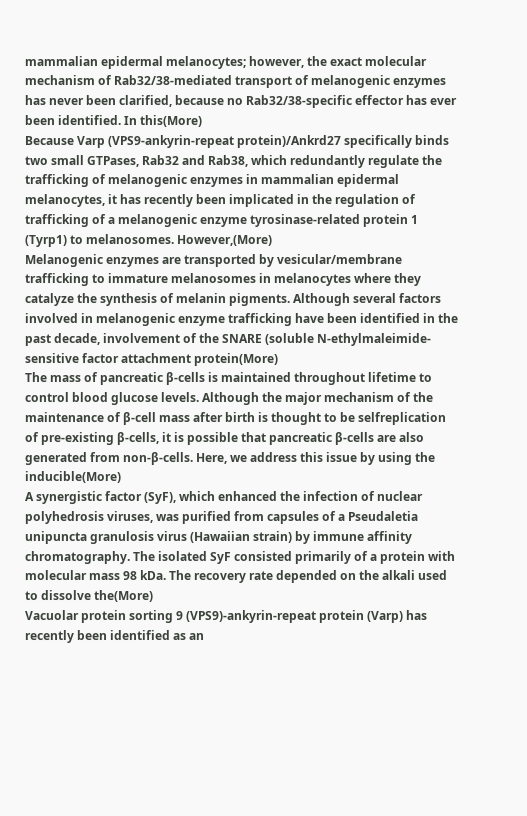mammalian epidermal melanocytes; however, the exact molecular mechanism of Rab32/38-mediated transport of melanogenic enzymes has never been clarified, because no Rab32/38-specific effector has ever been identified. In this(More)
Because Varp (VPS9-ankyrin-repeat protein)/Ankrd27 specifically binds two small GTPases, Rab32 and Rab38, which redundantly regulate the trafficking of melanogenic enzymes in mammalian epidermal melanocytes, it has recently been implicated in the regulation of trafficking of a melanogenic enzyme tyrosinase-related protein 1 (Tyrp1) to melanosomes. However,(More)
Melanogenic enzymes are transported by vesicular/membrane trafficking to immature melanosomes in melanocytes where they catalyze the synthesis of melanin pigments. Although several factors involved in melanogenic enzyme trafficking have been identified in the past decade, involvement of the SNARE (soluble N-ethylmaleimide-sensitive factor attachment protein(More)
The mass of pancreatic β-cells is maintained throughout lifetime to control blood glucose levels. Although the major mechanism of the maintenance of β-cell mass after birth is thought to be selfreplication of pre-existing β-cells, it is possible that pancreatic β-cells are also generated from non-β-cells. Here, we address this issue by using the inducible(More)
A synergistic factor (SyF), which enhanced the infection of nuclear polyhedrosis viruses, was purified from capsules of a Pseudaletia unipuncta granulosis virus (Hawaiian strain) by immune affinity chromatography. The isolated SyF consisted primarily of a protein with molecular mass 98 kDa. The recovery rate depended on the alkali used to dissolve the(More)
Vacuolar protein sorting 9 (VPS9)-ankyrin-repeat protein (Varp) has recently been identified as an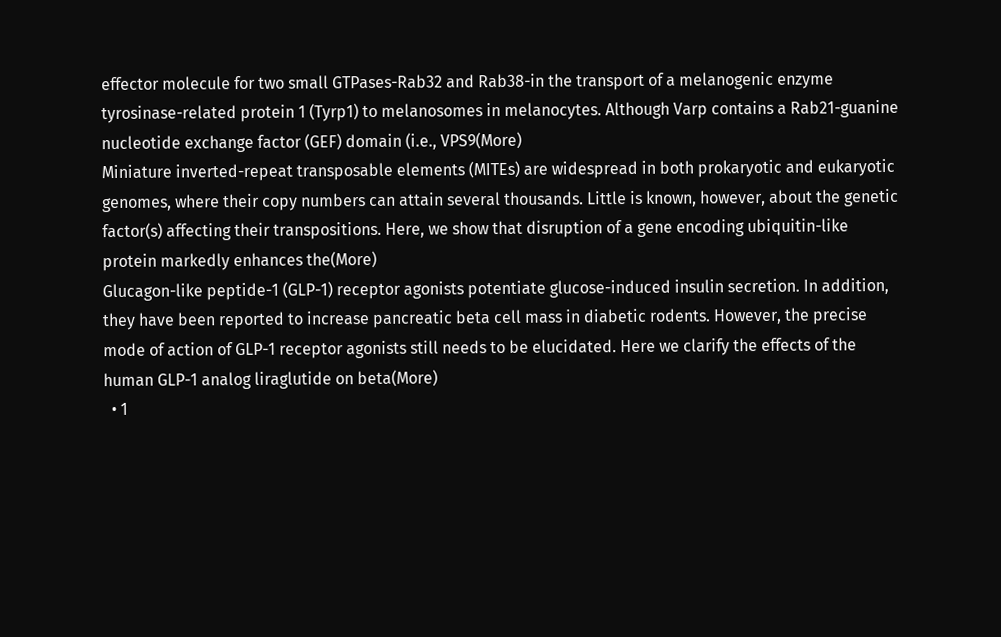effector molecule for two small GTPases-Rab32 and Rab38-in the transport of a melanogenic enzyme tyrosinase-related protein 1 (Tyrp1) to melanosomes in melanocytes. Although Varp contains a Rab21-guanine nucleotide exchange factor (GEF) domain (i.e., VPS9(More)
Miniature inverted-repeat transposable elements (MITEs) are widespread in both prokaryotic and eukaryotic genomes, where their copy numbers can attain several thousands. Little is known, however, about the genetic factor(s) affecting their transpositions. Here, we show that disruption of a gene encoding ubiquitin-like protein markedly enhances the(More)
Glucagon-like peptide-1 (GLP-1) receptor agonists potentiate glucose-induced insulin secretion. In addition, they have been reported to increase pancreatic beta cell mass in diabetic rodents. However, the precise mode of action of GLP-1 receptor agonists still needs to be elucidated. Here we clarify the effects of the human GLP-1 analog liraglutide on beta(More)
  • 1